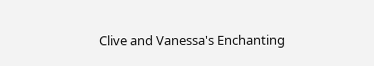Clive and Vanessa's Enchanting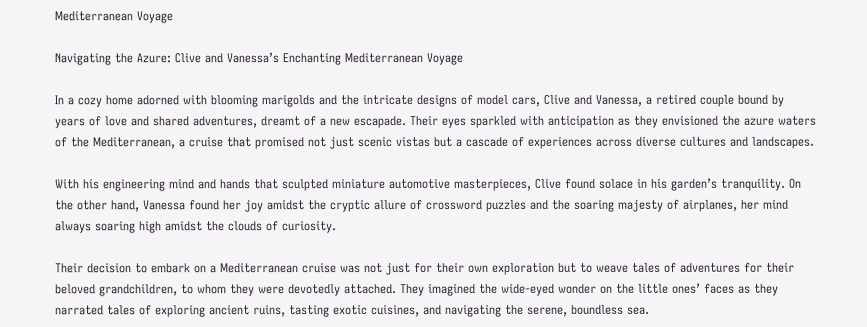Mediterranean Voyage

Navigating the Azure: Clive and Vanessa’s Enchanting Mediterranean Voyage

In a cozy home adorned with blooming marigolds and the intricate designs of model cars, Clive and Vanessa, a retired couple bound by years of love and shared adventures, dreamt of a new escapade. Their eyes sparkled with anticipation as they envisioned the azure waters of the Mediterranean, a cruise that promised not just scenic vistas but a cascade of experiences across diverse cultures and landscapes.

With his engineering mind and hands that sculpted miniature automotive masterpieces, Clive found solace in his garden’s tranquility. On the other hand, Vanessa found her joy amidst the cryptic allure of crossword puzzles and the soaring majesty of airplanes, her mind always soaring high amidst the clouds of curiosity.

Their decision to embark on a Mediterranean cruise was not just for their own exploration but to weave tales of adventures for their beloved grandchildren, to whom they were devotedly attached. They imagined the wide-eyed wonder on the little ones’ faces as they narrated tales of exploring ancient ruins, tasting exotic cuisines, and navigating the serene, boundless sea.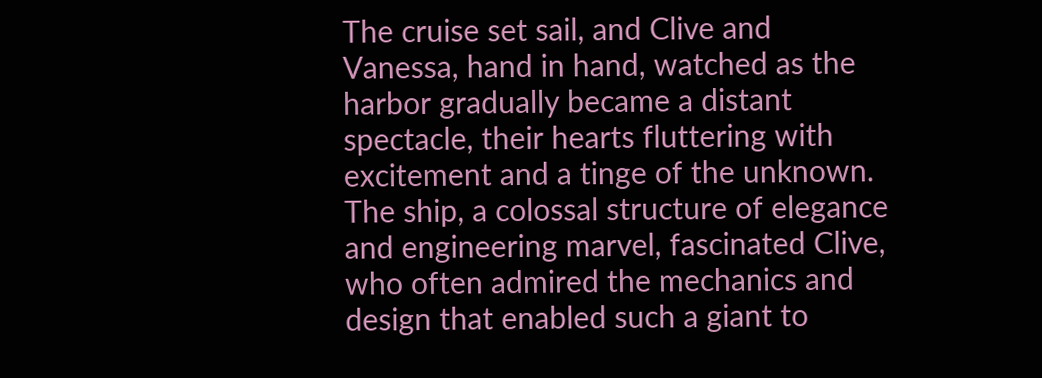The cruise set sail, and Clive and Vanessa, hand in hand, watched as the harbor gradually became a distant spectacle, their hearts fluttering with excitement and a tinge of the unknown. The ship, a colossal structure of elegance and engineering marvel, fascinated Clive, who often admired the mechanics and design that enabled such a giant to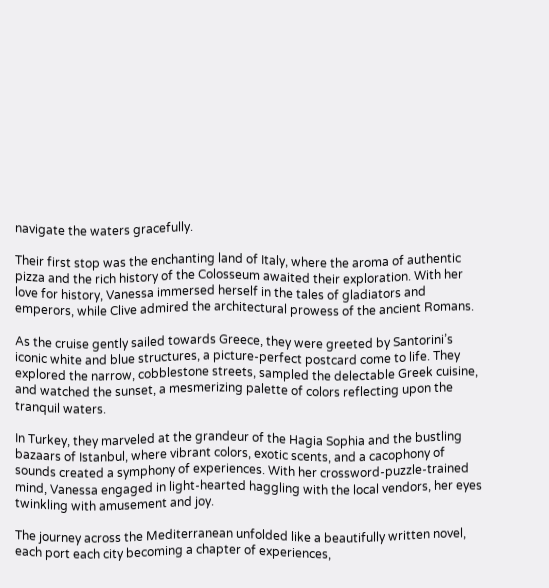navigate the waters gracefully.

Their first stop was the enchanting land of Italy, where the aroma of authentic pizza and the rich history of the Colosseum awaited their exploration. With her love for history, Vanessa immersed herself in the tales of gladiators and emperors, while Clive admired the architectural prowess of the ancient Romans.

As the cruise gently sailed towards Greece, they were greeted by Santorini’s iconic white and blue structures, a picture-perfect postcard come to life. They explored the narrow, cobblestone streets, sampled the delectable Greek cuisine, and watched the sunset, a mesmerizing palette of colors reflecting upon the tranquil waters.

In Turkey, they marveled at the grandeur of the Hagia Sophia and the bustling bazaars of Istanbul, where vibrant colors, exotic scents, and a cacophony of sounds created a symphony of experiences. With her crossword-puzzle-trained mind, Vanessa engaged in light-hearted haggling with the local vendors, her eyes twinkling with amusement and joy.

The journey across the Mediterranean unfolded like a beautifully written novel, each port each city becoming a chapter of experiences,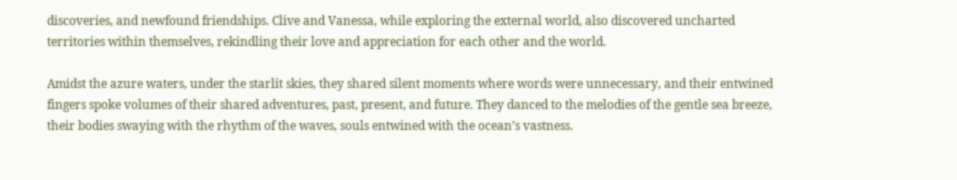discoveries, and newfound friendships. Clive and Vanessa, while exploring the external world, also discovered uncharted territories within themselves, rekindling their love and appreciation for each other and the world.

Amidst the azure waters, under the starlit skies, they shared silent moments where words were unnecessary, and their entwined fingers spoke volumes of their shared adventures, past, present, and future. They danced to the melodies of the gentle sea breeze, their bodies swaying with the rhythm of the waves, souls entwined with the ocean’s vastness.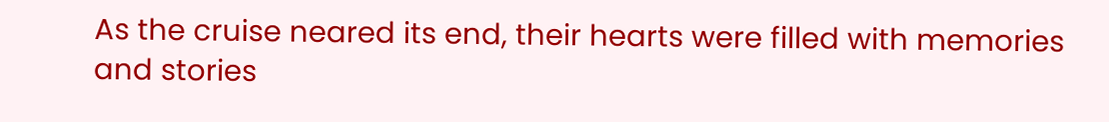As the cruise neared its end, their hearts were filled with memories and stories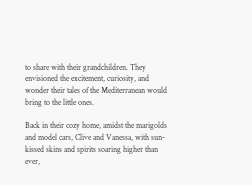to share with their grandchildren. They envisioned the excitement, curiosity, and wonder their tales of the Mediterranean would bring to the little ones.

Back in their cozy home, amidst the marigolds and model cars, Clive and Vanessa, with sun-kissed skins and spirits soaring higher than ever,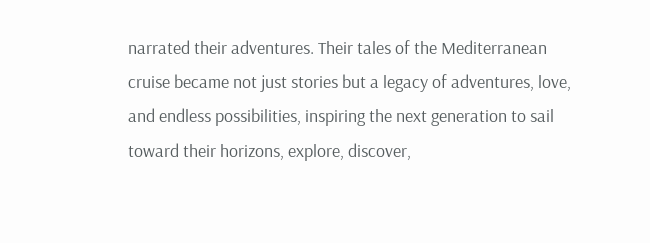narrated their adventures. Their tales of the Mediterranean cruise became not just stories but a legacy of adventures, love, and endless possibilities, inspiring the next generation to sail toward their horizons, explore, discover,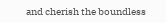and cherish the boundless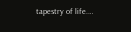tapestry of life.…